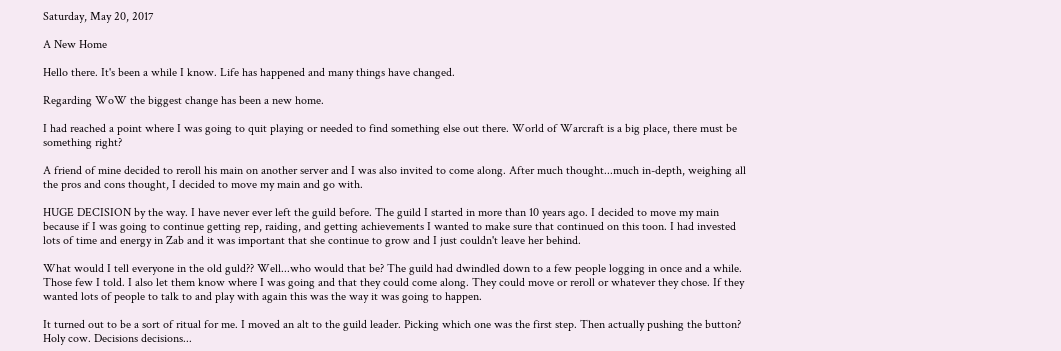Saturday, May 20, 2017

A New Home

Hello there. It's been a while I know. Life has happened and many things have changed.

Regarding WoW the biggest change has been a new home.

I had reached a point where I was going to quit playing or needed to find something else out there. World of Warcraft is a big place, there must be something right?

A friend of mine decided to reroll his main on another server and I was also invited to come along. After much thought...much in-depth, weighing all the pros and cons thought, I decided to move my main and go with.

HUGE DECISION by the way. I have never ever left the guild before. The guild I started in more than 10 years ago. I decided to move my main because if I was going to continue getting rep, raiding, and getting achievements I wanted to make sure that continued on this toon. I had invested lots of time and energy in Zab and it was important that she continue to grow and I just couldn't leave her behind.

What would I tell everyone in the old guld?? Well...who would that be? The guild had dwindled down to a few people logging in once and a while. Those few I told. I also let them know where I was going and that they could come along. They could move or reroll or whatever they chose. If they wanted lots of people to talk to and play with again this was the way it was going to happen.

It turned out to be a sort of ritual for me. I moved an alt to the guild leader. Picking which one was the first step. Then actually pushing the button? Holy cow. Decisions decisions...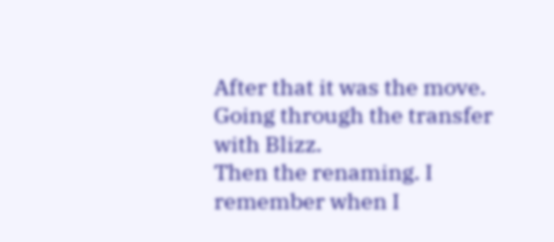After that it was the move. Going through the transfer with Blizz.
Then the renaming. I remember when I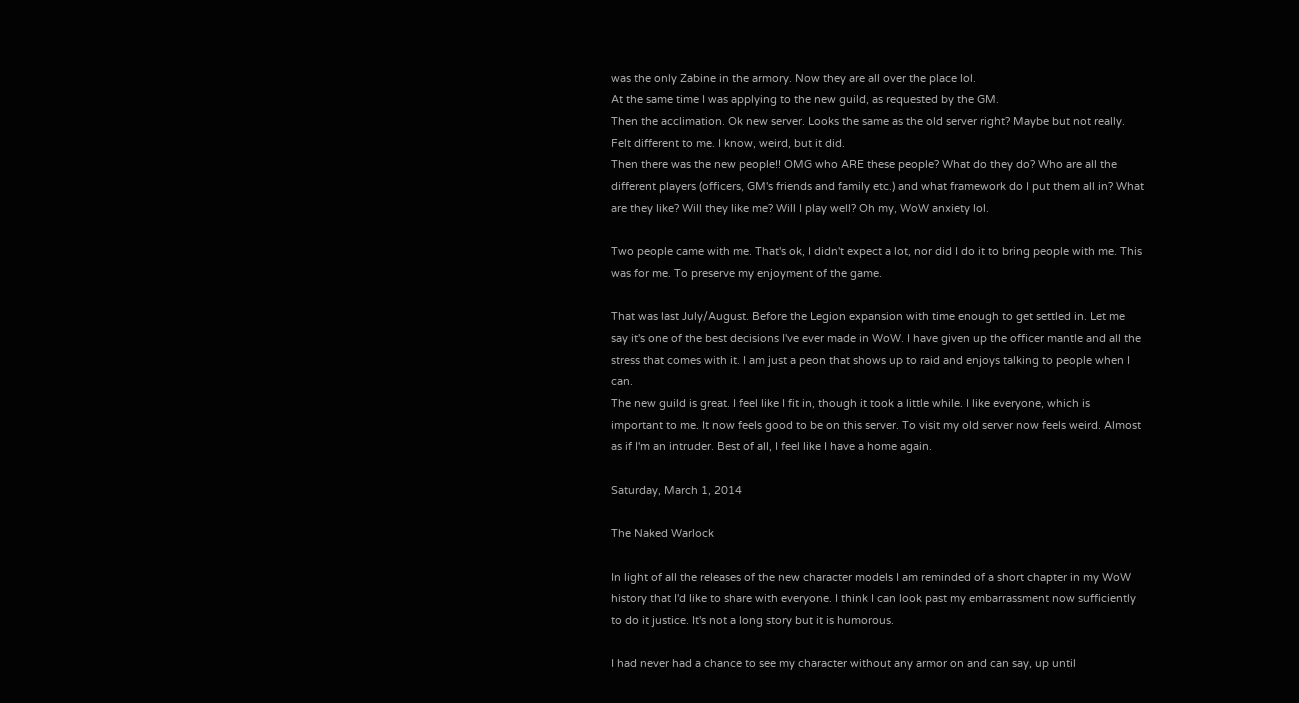was the only Zabine in the armory. Now they are all over the place lol.
At the same time I was applying to the new guild, as requested by the GM.
Then the acclimation. Ok new server. Looks the same as the old server right? Maybe but not really. Felt different to me. I know, weird, but it did.
Then there was the new people!! OMG who ARE these people? What do they do? Who are all the different players (officers, GM's friends and family etc.) and what framework do I put them all in? What are they like? Will they like me? Will I play well? Oh my, WoW anxiety lol.

Two people came with me. That's ok, I didn't expect a lot, nor did I do it to bring people with me. This was for me. To preserve my enjoyment of the game.

That was last July/August. Before the Legion expansion with time enough to get settled in. Let me say it's one of the best decisions I've ever made in WoW. I have given up the officer mantle and all the stress that comes with it. I am just a peon that shows up to raid and enjoys talking to people when I can.
The new guild is great. I feel like I fit in, though it took a little while. I like everyone, which is important to me. It now feels good to be on this server. To visit my old server now feels weird. Almost as if I'm an intruder. Best of all, I feel like I have a home again.

Saturday, March 1, 2014

The Naked Warlock

In light of all the releases of the new character models I am reminded of a short chapter in my WoW history that I'd like to share with everyone. I think I can look past my embarrassment now sufficiently to do it justice. It's not a long story but it is humorous.

I had never had a chance to see my character without any armor on and can say, up until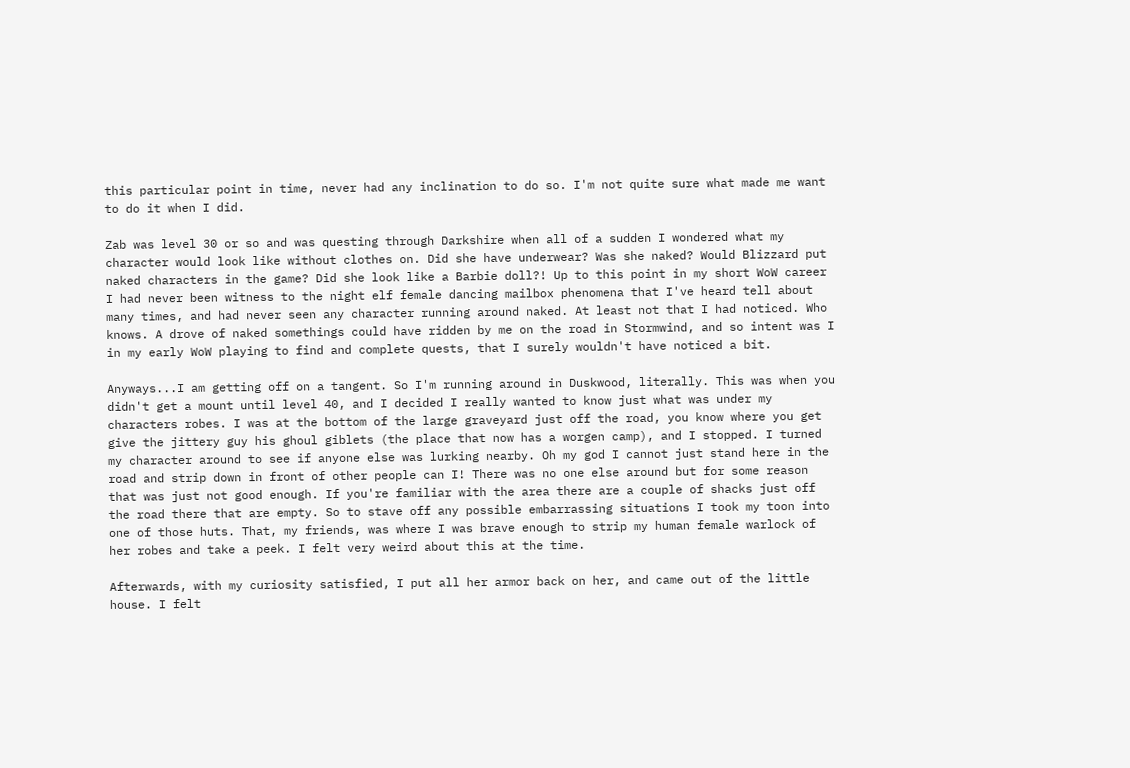this particular point in time, never had any inclination to do so. I'm not quite sure what made me want to do it when I did.

Zab was level 30 or so and was questing through Darkshire when all of a sudden I wondered what my character would look like without clothes on. Did she have underwear? Was she naked? Would Blizzard put naked characters in the game? Did she look like a Barbie doll?! Up to this point in my short WoW career I had never been witness to the night elf female dancing mailbox phenomena that I've heard tell about many times, and had never seen any character running around naked. At least not that I had noticed. Who knows. A drove of naked somethings could have ridden by me on the road in Stormwind, and so intent was I in my early WoW playing to find and complete quests, that I surely wouldn't have noticed a bit.

Anyways...I am getting off on a tangent. So I'm running around in Duskwood, literally. This was when you didn't get a mount until level 40, and I decided I really wanted to know just what was under my characters robes. I was at the bottom of the large graveyard just off the road, you know where you get give the jittery guy his ghoul giblets (the place that now has a worgen camp), and I stopped. I turned my character around to see if anyone else was lurking nearby. Oh my god I cannot just stand here in the road and strip down in front of other people can I! There was no one else around but for some reason that was just not good enough. If you're familiar with the area there are a couple of shacks just off the road there that are empty. So to stave off any possible embarrassing situations I took my toon into one of those huts. That, my friends, was where I was brave enough to strip my human female warlock of her robes and take a peek. I felt very weird about this at the time.

Afterwards, with my curiosity satisfied, I put all her armor back on her, and came out of the little house. I felt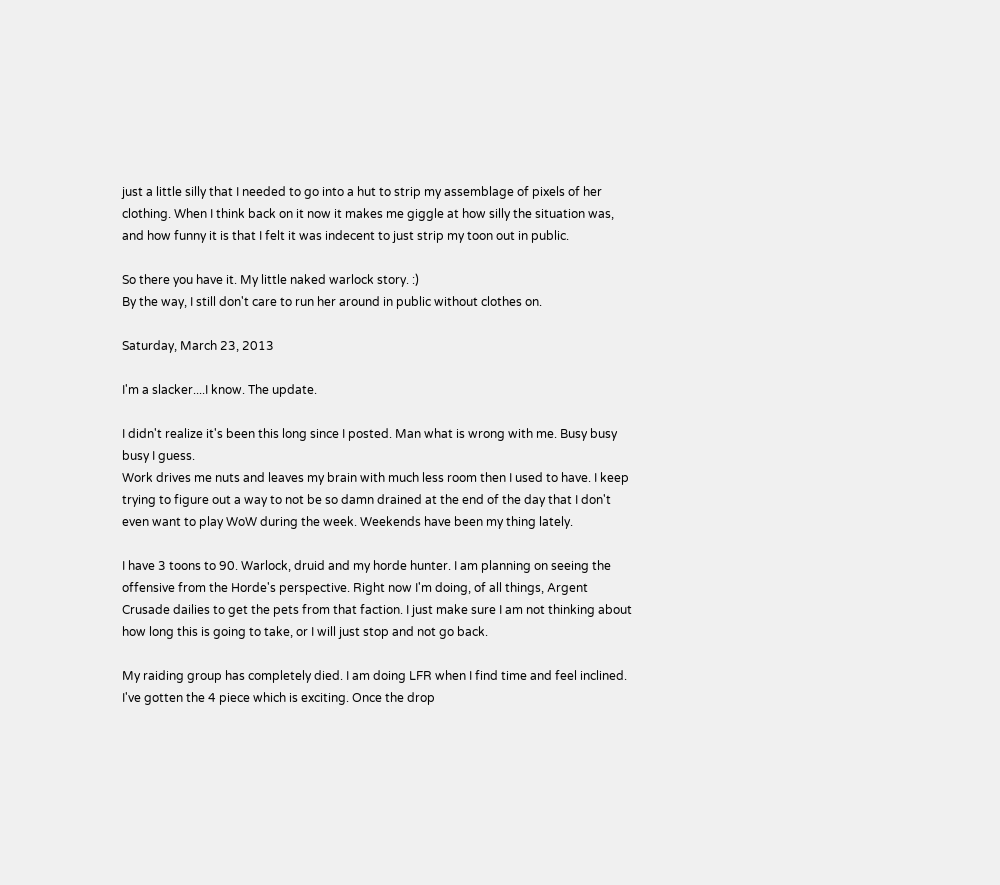just a little silly that I needed to go into a hut to strip my assemblage of pixels of her clothing. When I think back on it now it makes me giggle at how silly the situation was, and how funny it is that I felt it was indecent to just strip my toon out in public.

So there you have it. My little naked warlock story. :)
By the way, I still don't care to run her around in public without clothes on.

Saturday, March 23, 2013

I'm a slacker....I know. The update.

I didn't realize it's been this long since I posted. Man what is wrong with me. Busy busy busy I guess.
Work drives me nuts and leaves my brain with much less room then I used to have. I keep trying to figure out a way to not be so damn drained at the end of the day that I don't even want to play WoW during the week. Weekends have been my thing lately.

I have 3 toons to 90. Warlock, druid and my horde hunter. I am planning on seeing the offensive from the Horde's perspective. Right now I'm doing, of all things, Argent Crusade dailies to get the pets from that faction. I just make sure I am not thinking about how long this is going to take, or I will just stop and not go back.

My raiding group has completely died. I am doing LFR when I find time and feel inclined. I've gotten the 4 piece which is exciting. Once the drop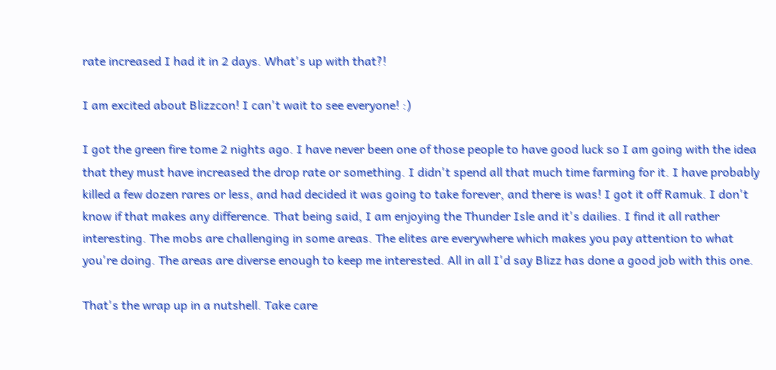rate increased I had it in 2 days. What's up with that?!

I am excited about Blizzcon! I can't wait to see everyone! :)

I got the green fire tome 2 nights ago. I have never been one of those people to have good luck so I am going with the idea that they must have increased the drop rate or something. I didn't spend all that much time farming for it. I have probably killed a few dozen rares or less, and had decided it was going to take forever, and there is was! I got it off Ramuk. I don't know if that makes any difference. That being said, I am enjoying the Thunder Isle and it's dailies. I find it all rather interesting. The mobs are challenging in some areas. The elites are everywhere which makes you pay attention to what you're doing. The areas are diverse enough to keep me interested. All in all I'd say Blizz has done a good job with this one.

That's the wrap up in a nutshell. Take care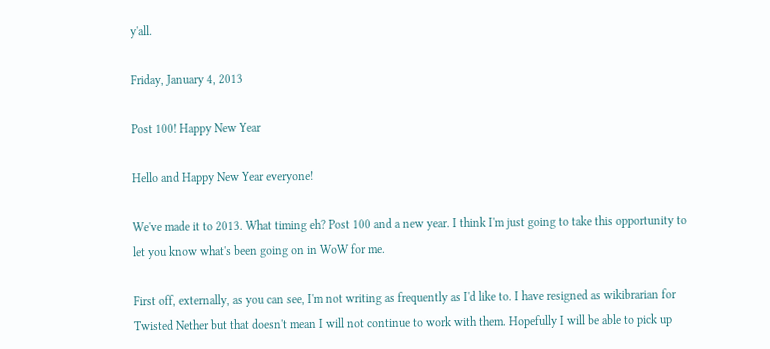y'all.

Friday, January 4, 2013

Post 100! Happy New Year

Hello and Happy New Year everyone!

We've made it to 2013. What timing eh? Post 100 and a new year. I think I'm just going to take this opportunity to let you know what's been going on in WoW for me.

First off, externally, as you can see, I'm not writing as frequently as I'd like to. I have resigned as wikibrarian for Twisted Nether but that doesn't mean I will not continue to work with them. Hopefully I will be able to pick up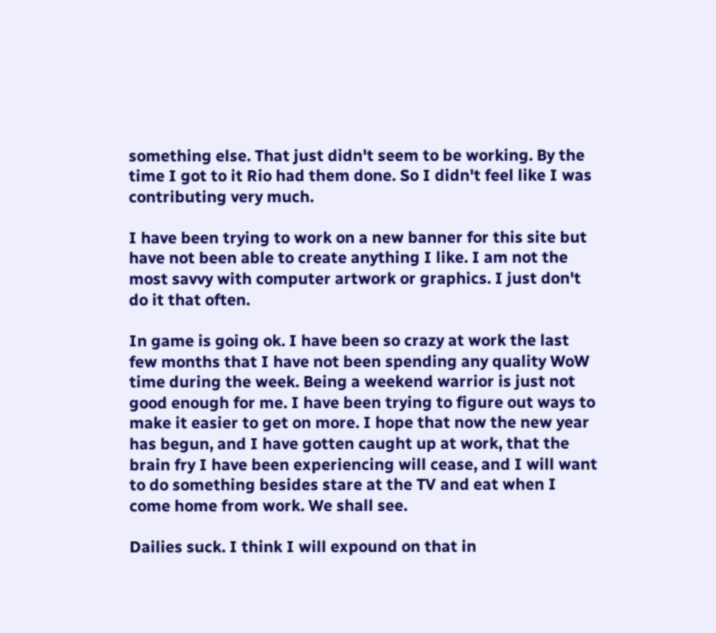something else. That just didn't seem to be working. By the time I got to it Rio had them done. So I didn't feel like I was contributing very much.

I have been trying to work on a new banner for this site but have not been able to create anything I like. I am not the most savvy with computer artwork or graphics. I just don't do it that often.

In game is going ok. I have been so crazy at work the last few months that I have not been spending any quality WoW time during the week. Being a weekend warrior is just not good enough for me. I have been trying to figure out ways to make it easier to get on more. I hope that now the new year has begun, and I have gotten caught up at work, that the brain fry I have been experiencing will cease, and I will want to do something besides stare at the TV and eat when I come home from work. We shall see.

Dailies suck. I think I will expound on that in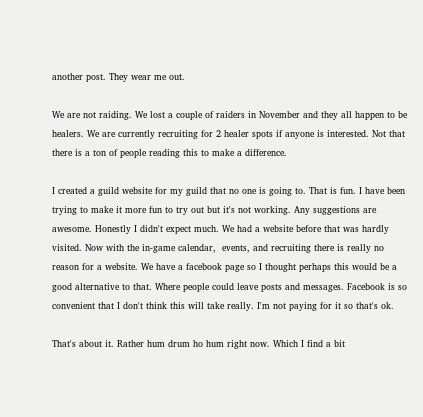another post. They wear me out.

We are not raiding. We lost a couple of raiders in November and they all happen to be healers. We are currently recruiting for 2 healer spots if anyone is interested. Not that there is a ton of people reading this to make a difference.

I created a guild website for my guild that no one is going to. That is fun. I have been trying to make it more fun to try out but it's not working. Any suggestions are awesome. Honestly I didn't expect much. We had a website before that was hardly visited. Now with the in-game calendar,  events, and recruiting there is really no reason for a website. We have a facebook page so I thought perhaps this would be a good alternative to that. Where people could leave posts and messages. Facebook is so convenient that I don't think this will take really. I'm not paying for it so that's ok.

That's about it. Rather hum drum ho hum right now. Which I find a bit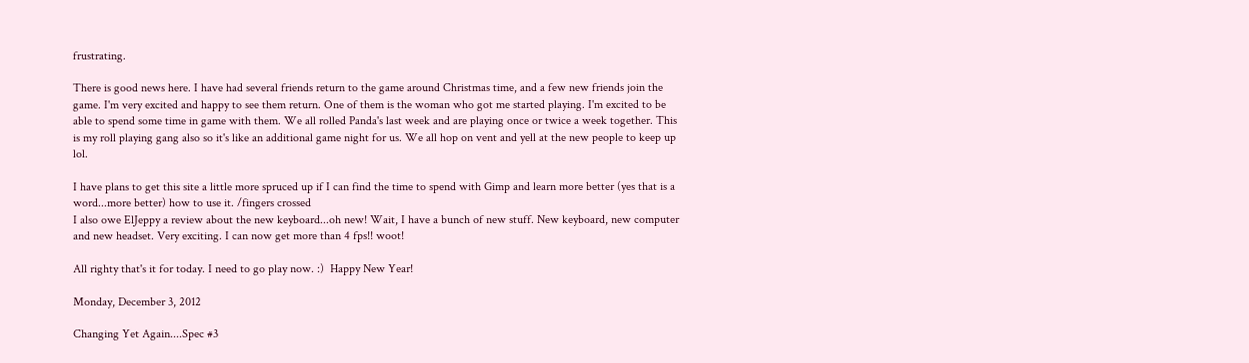frustrating.

There is good news here. I have had several friends return to the game around Christmas time, and a few new friends join the game. I'm very excited and happy to see them return. One of them is the woman who got me started playing. I'm excited to be able to spend some time in game with them. We all rolled Panda's last week and are playing once or twice a week together. This is my roll playing gang also so it's like an additional game night for us. We all hop on vent and yell at the new people to keep up lol.

I have plans to get this site a little more spruced up if I can find the time to spend with Gimp and learn more better (yes that is a word...more better) how to use it. /fingers crossed
I also owe ElJeppy a review about the new keyboard...oh new! Wait, I have a bunch of new stuff. New keyboard, new computer and new headset. Very exciting. I can now get more than 4 fps!! woot!

All righty that's it for today. I need to go play now. :)  Happy New Year!

Monday, December 3, 2012

Changing Yet Again....Spec #3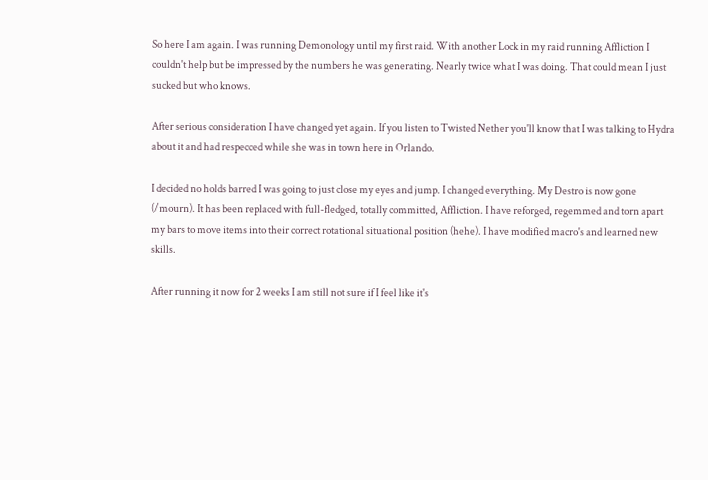So here I am again. I was running Demonology until my first raid. With another Lock in my raid running Affliction I couldn't help but be impressed by the numbers he was generating. Nearly twice what I was doing. That could mean I just sucked but who knows.

After serious consideration I have changed yet again. If you listen to Twisted Nether you'll know that I was talking to Hydra about it and had respecced while she was in town here in Orlando.

I decided no holds barred I was going to just close my eyes and jump. I changed everything. My Destro is now gone (/mourn). It has been replaced with full-fledged, totally committed, Affliction. I have reforged, regemmed and torn apart my bars to move items into their correct rotational situational position (hehe). I have modified macro's and learned new skills.

After running it now for 2 weeks I am still not sure if I feel like it's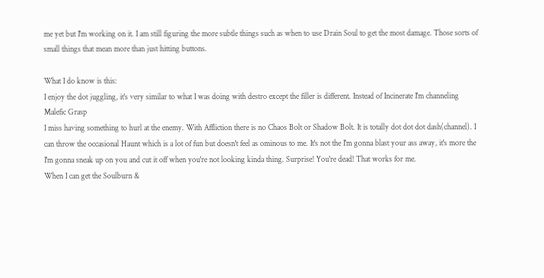me yet but I'm working on it. I am still figuring the more subtle things such as when to use Drain Soul to get the most damage. Those sorts of small things that mean more than just hitting buttons.

What I do know is this:
I enjoy the dot juggling, it's very similar to what I was doing with destro except the filler is different. Instead of Incinerate I'm channeling Malefic Grasp
I miss having something to hurl at the enemy. With Affliction there is no Chaos Bolt or Shadow Bolt. It is totally dot dot dot dash(channel). I can throw the occasional Haunt which is a lot of fun but doesn't feel as ominous to me. It's not the I'm gonna blast your ass away, it's more the I'm gonna sneak up on you and cut it off when you're not looking kinda thing. Surprise! You're dead! That works for me.
When I can get the Soulburn &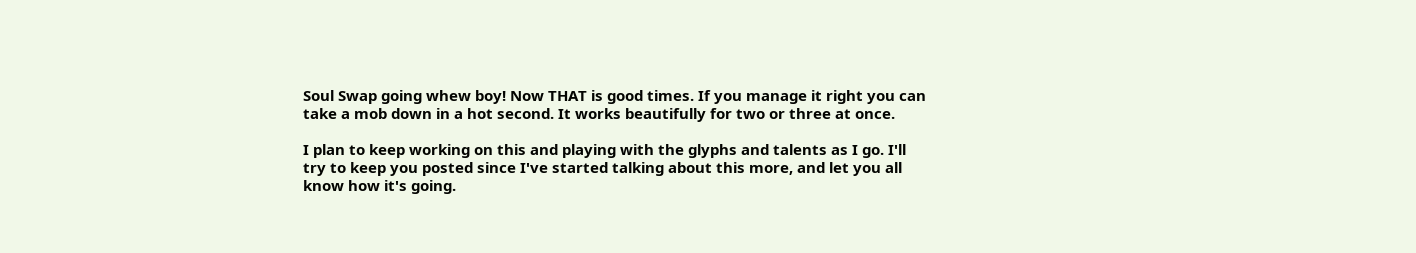Soul Swap going whew boy! Now THAT is good times. If you manage it right you can take a mob down in a hot second. It works beautifully for two or three at once.

I plan to keep working on this and playing with the glyphs and talents as I go. I'll try to keep you posted since I've started talking about this more, and let you all know how it's going.